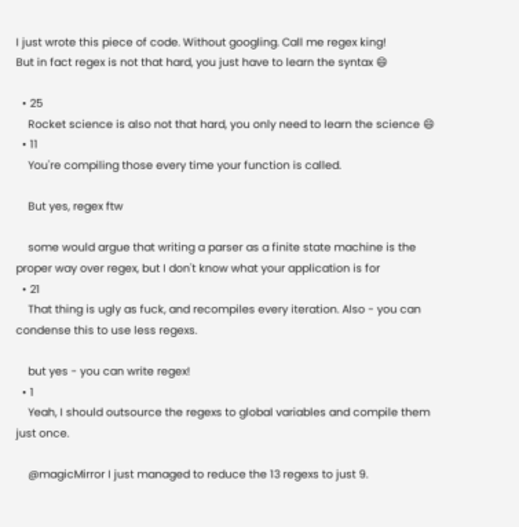I just wrote this piece of code. Without googling. Call me regex king!
But in fact regex is not that hard, you just have to learn the syntax 😄

  • 25
    Rocket science is also not that hard, you only need to learn the science 😄
  • 11
    You're compiling those every time your function is called.

    But yes, regex ftw

    some would argue that writing a parser as a finite state machine is the proper way over regex, but I don't know what your application is for
  • 21
    That thing is ugly as fuck, and recompiles every iteration. Also - you can condense this to use less regexs.

    but yes - you can write regex!
  • 1
    Yeah, I should outsource the regexs to global variables and compile them just once.

    @magicMirror I just managed to reduce the 13 regexs to just 9.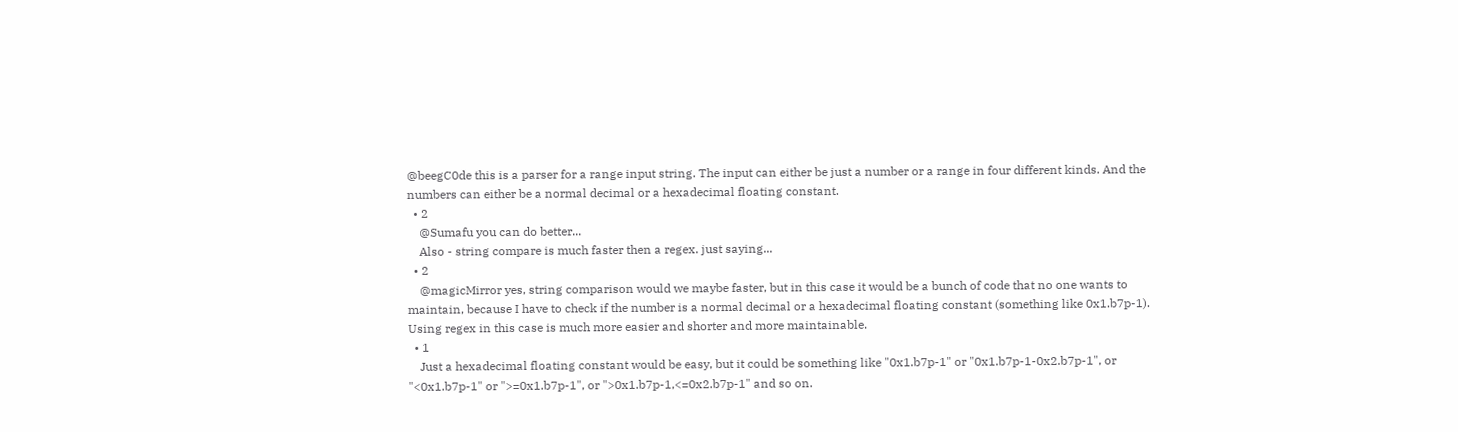@beegC0de this is a parser for a range input string. The input can either be just a number or a range in four different kinds. And the numbers can either be a normal decimal or a hexadecimal floating constant.
  • 2
    @Sumafu you can do better...
    Also - string compare is much faster then a regex. just saying...
  • 2
    @magicMirror yes, string comparison would we maybe faster, but in this case it would be a bunch of code that no one wants to maintain, because I have to check if the number is a normal decimal or a hexadecimal floating constant (something like 0x1.b7p-1). Using regex in this case is much more easier and shorter and more maintainable.
  • 1
    Just a hexadecimal floating constant would be easy, but it could be something like "0x1.b7p-1" or "0x1.b7p-1-0x2.b7p-1", or "<0x1.b7p-1" or ">=0x1.b7p-1", or ">0x1.b7p-1,<=0x2.b7p-1" and so on.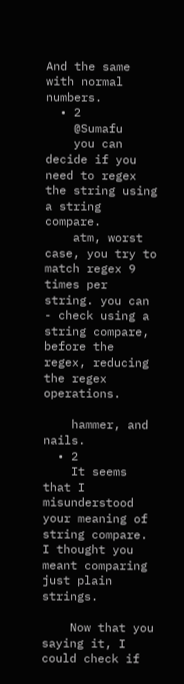And the same with normal numbers.
  • 2
    @Sumafu
    you can decide if you need to regex the string using a string compare.
    atm, worst case, you try to match regex 9 times per string. you can - check using a string compare, before the regex, reducing the regex operations.

    hammer, and nails.
  • 2
    It seems that I misunderstood your meaning of string compare. I thought you meant comparing just plain strings.

    Now that you saying it, I could check if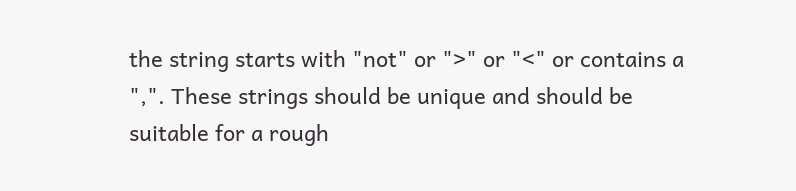the string starts with "not" or ">" or "<" or contains a ",". These strings should be unique and should be suitable for a rough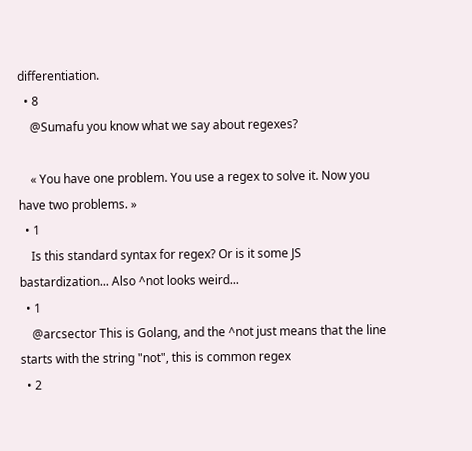differentiation.
  • 8
    @Sumafu you know what we say about regexes?

    « You have one problem. You use a regex to solve it. Now you have two problems. »
  • 1
    Is this standard syntax for regex? Or is it some JS bastardization... Also ^not looks weird...
  • 1
    @arcsector This is Golang, and the ^not just means that the line starts with the string "not", this is common regex
  • 2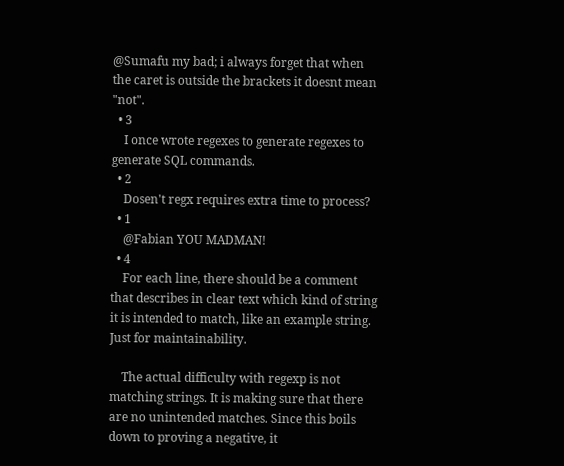@Sumafu my bad; i always forget that when the caret is outside the brackets it doesnt mean "not".
  • 3
    I once wrote regexes to generate regexes to generate SQL commands.
  • 2
    Dosen't regx requires extra time to process?
  • 1
    @Fabian YOU MADMAN!
  • 4
    For each line, there should be a comment that describes in clear text which kind of string it is intended to match, like an example string. Just for maintainability.

    The actual difficulty with regexp is not matching strings. It is making sure that there are no unintended matches. Since this boils down to proving a negative, it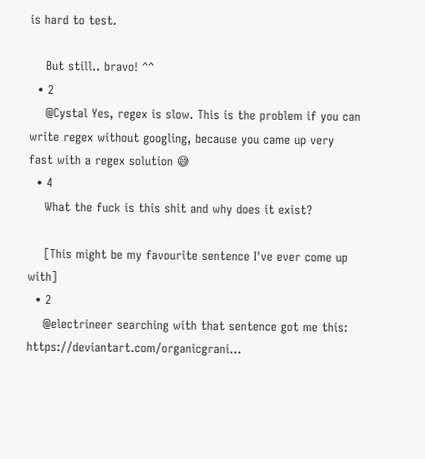is hard to test.

    But still.. bravo! ^^
  • 2
    @Cystal Yes, regex is slow. This is the problem if you can write regex without googling, because you came up very fast with a regex solution 😅
  • 4
    What the fuck is this shit and why does it exist?

    [This might be my favourite sentence I've ever come up with]
  • 2
    @electrineer searching with that sentence got me this: https://deviantart.com/organicgrani...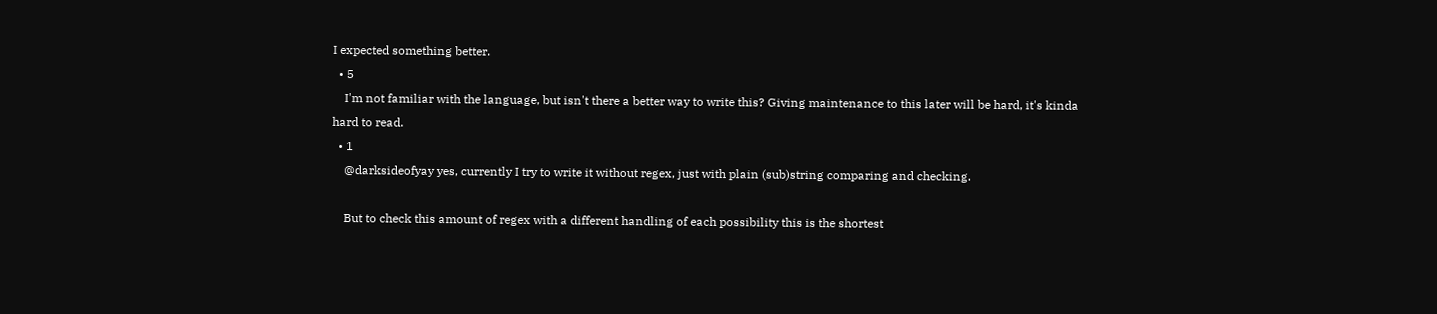I expected something better.
  • 5
    I'm not familiar with the language, but isn't there a better way to write this? Giving maintenance to this later will be hard, it's kinda hard to read.
  • 1
    @darksideofyay yes, currently I try to write it without regex, just with plain (sub)string comparing and checking.

    But to check this amount of regex with a different handling of each possibility this is the shortest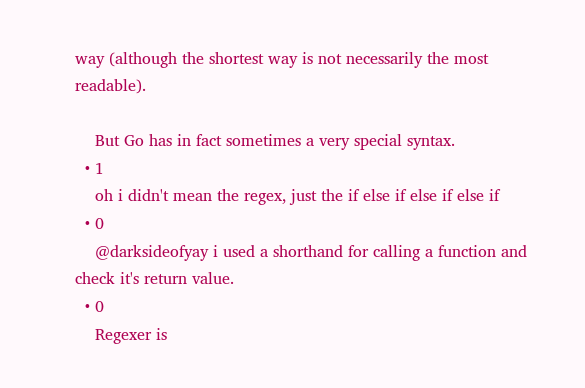way (although the shortest way is not necessarily the most readable).

    But Go has in fact sometimes a very special syntax.
  • 1
    oh i didn't mean the regex, just the if else if else if else if
  • 0
    @darksideofyay i used a shorthand for calling a function and check it's return value.
  • 0
    Regexer is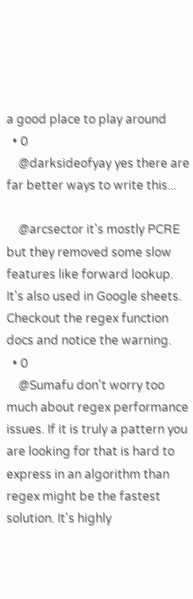a good place to play around
  • 0
    @darksideofyay yes there are far better ways to write this...

    @arcsector it's mostly PCRE but they removed some slow features like forward lookup. It's also used in Google sheets. Checkout the regex function docs and notice the warning.
  • 0
    @Sumafu don't worry too much about regex performance issues. If it is truly a pattern you are looking for that is hard to express in an algorithm than regex might be the fastest solution. It's highly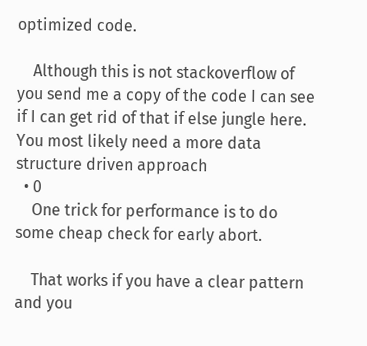optimized code.

    Although this is not stackoverflow of you send me a copy of the code I can see if I can get rid of that if else jungle here. You most likely need a more data structure driven approach
  • 0
    One trick for performance is to do some cheap check for early abort.

    That works if you have a clear pattern and you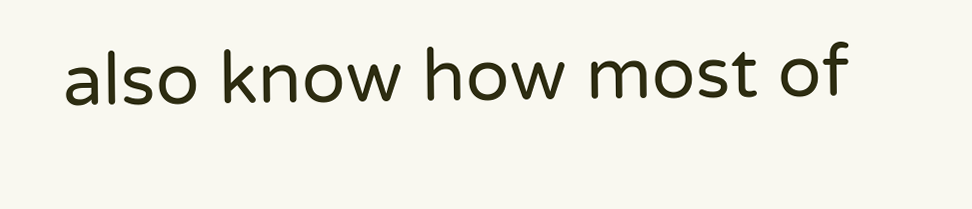also know how most of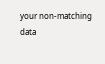your non-matching data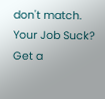don't match.
Your Job Suck?
Get a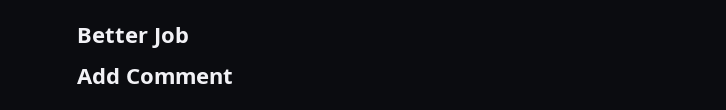Better Job
Add Comment